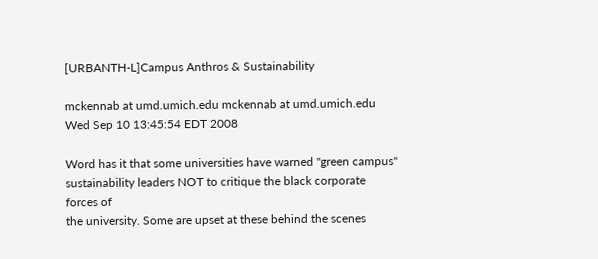[URBANTH-L]Campus Anthros & Sustainability

mckennab at umd.umich.edu mckennab at umd.umich.edu
Wed Sep 10 13:45:54 EDT 2008

Word has it that some universities have warned "green campus"
sustainability leaders NOT to critique the black corporate forces of
the university. Some are upset at these behind the scenes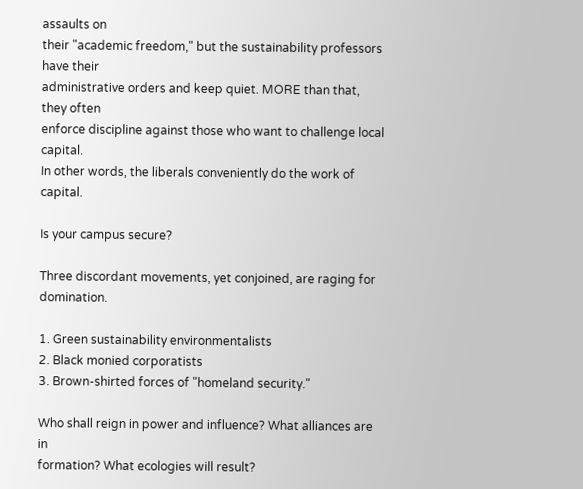assaults on
their "academic freedom," but the sustainability professors have their
administrative orders and keep quiet. MORE than that, they often
enforce discipline against those who want to challenge local capital.
In other words, the liberals conveniently do the work of capital.

Is your campus secure?

Three discordant movements, yet conjoined, are raging for domination.

1. Green sustainability environmentalists
2. Black monied corporatists
3. Brown-shirted forces of "homeland security."

Who shall reign in power and influence? What alliances are in
formation? What ecologies will result?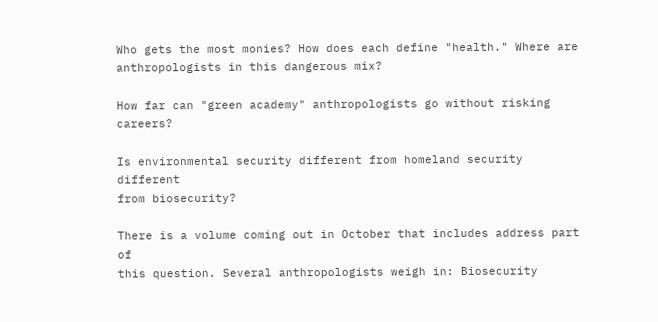Who gets the most monies? How does each define "health." Where are
anthropologists in this dangerous mix?

How far can "green academy" anthropologists go without risking careers?

Is environmental security different from homeland security different
from biosecurity?

There is a volume coming out in October that includes address part of
this question. Several anthropologists weigh in: Biosecurity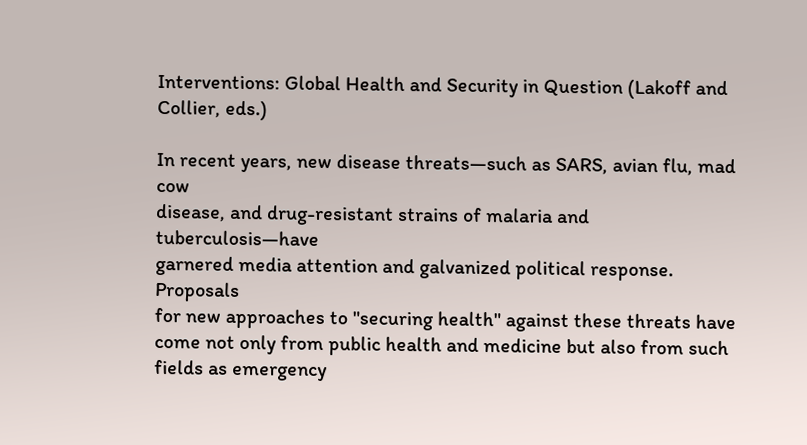Interventions: Global Health and Security in Question (Lakoff and
Collier, eds.)

In recent years, new disease threats—such as SARS, avian flu, mad cow
disease, and drug-resistant strains of malaria and tuberculosis—have
garnered media attention and galvanized political response. Proposals
for new approaches to "securing health" against these threats have
come not only from public health and medicine but also from such
fields as emergency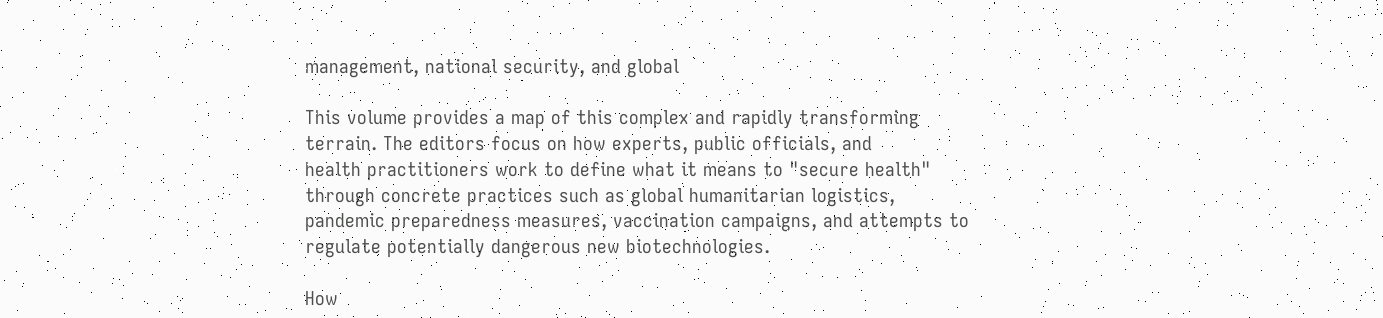management, national security, and global

This volume provides a map of this complex and rapidly transforming
terrain. The editors focus on how experts, public officials, and
health practitioners work to define what it means to "secure health"
through concrete practices such as global humanitarian logistics,
pandemic preparedness measures, vaccination campaigns, and attempts to
regulate potentially dangerous new biotechnologies.

How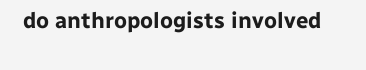do anthropologists involved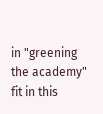in "greening the academy" fit in this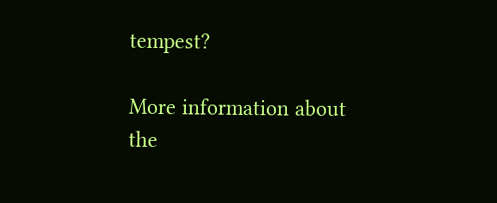tempest?

More information about the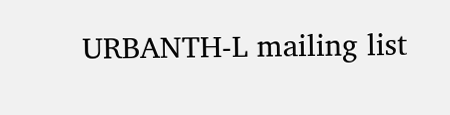URBANTH-L mailing list